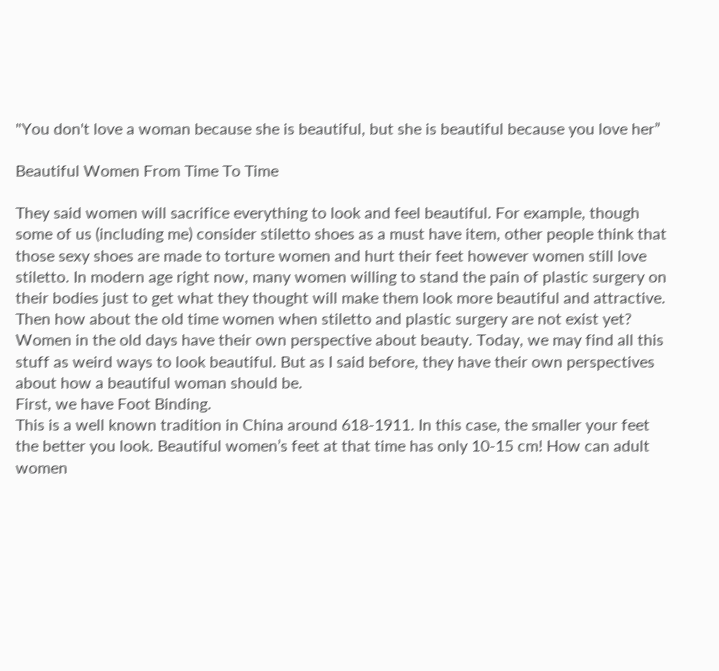"You don't love a woman because she is beautiful, but she is beautiful because you love her”

Beautiful Women From Time To Time

They said women will sacrifice everything to look and feel beautiful. For example, though some of us (including me) consider stiletto shoes as a must have item, other people think that those sexy shoes are made to torture women and hurt their feet however women still love stiletto. In modern age right now, many women willing to stand the pain of plastic surgery on their bodies just to get what they thought will make them look more beautiful and attractive. Then how about the old time women when stiletto and plastic surgery are not exist yet? Women in the old days have their own perspective about beauty. Today, we may find all this stuff as weird ways to look beautiful. But as I said before, they have their own perspectives about how a beautiful woman should be.
First, we have Foot Binding.
This is a well known tradition in China around 618-1911. In this case, the smaller your feet the better you look. Beautiful women’s feet at that time has only 10-15 cm! How can adult women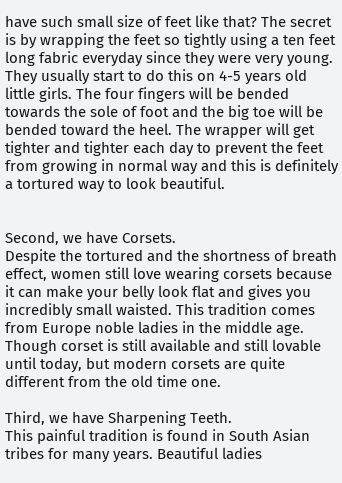have such small size of feet like that? The secret is by wrapping the feet so tightly using a ten feet long fabric everyday since they were very young. They usually start to do this on 4-5 years old little girls. The four fingers will be bended towards the sole of foot and the big toe will be bended toward the heel. The wrapper will get tighter and tighter each day to prevent the feet from growing in normal way and this is definitely a tortured way to look beautiful.


Second, we have Corsets.
Despite the tortured and the shortness of breath effect, women still love wearing corsets because it can make your belly look flat and gives you incredibly small waisted. This tradition comes from Europe noble ladies in the middle age. Though corset is still available and still lovable until today, but modern corsets are quite different from the old time one.

Third, we have Sharpening Teeth.
This painful tradition is found in South Asian tribes for many years. Beautiful ladies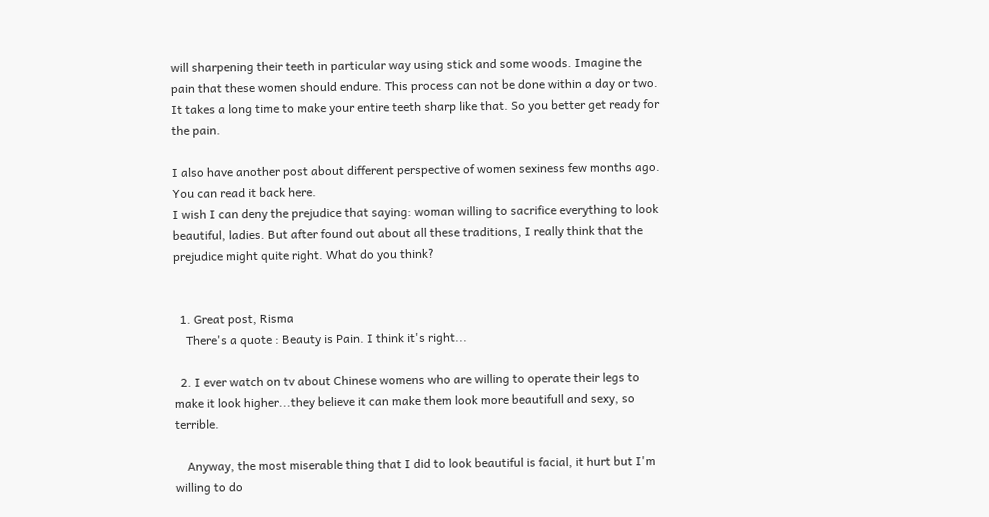will sharpening their teeth in particular way using stick and some woods. Imagine the pain that these women should endure. This process can not be done within a day or two. It takes a long time to make your entire teeth sharp like that. So you better get ready for the pain.

I also have another post about different perspective of women sexiness few months ago. You can read it back here.
I wish I can deny the prejudice that saying: woman willing to sacrifice everything to look beautiful, ladies. But after found out about all these traditions, I really think that the prejudice might quite right. What do you think?


  1. Great post, Risma
    There's a quote : Beauty is Pain. I think it's right...

  2. I ever watch on tv about Chinese womens who are willing to operate their legs to make it look higher...they believe it can make them look more beautifull and sexy, so terrible.

    Anyway, the most miserable thing that I did to look beautiful is facial, it hurt but I'm willing to do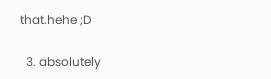that.hehe ;D

  3. absolutely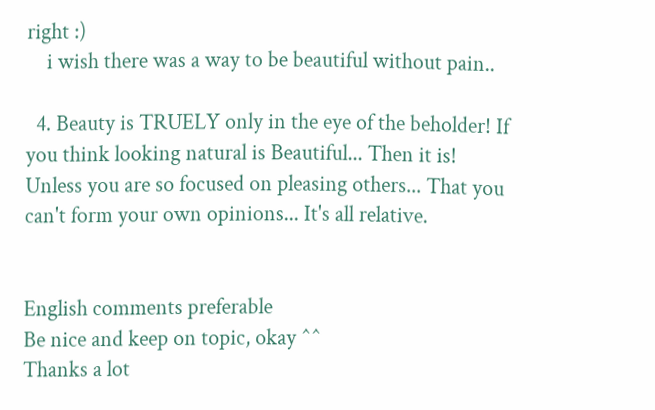right :)
    i wish there was a way to be beautiful without pain..

  4. Beauty is TRUELY only in the eye of the beholder! If you think looking natural is Beautiful... Then it is! Unless you are so focused on pleasing others... That you can't form your own opinions... It's all relative.


English comments preferable
Be nice and keep on topic, okay ^^
Thanks a lot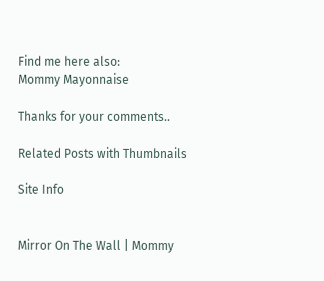Find me here also:
Mommy Mayonnaise

Thanks for your comments..

Related Posts with Thumbnails

Site Info


Mirror On The Wall | Mommy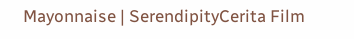Mayonnaise | SerendipityCerita Film